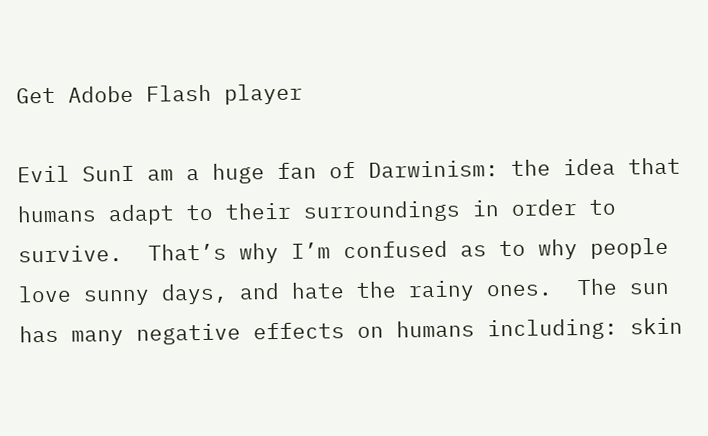Get Adobe Flash player

Evil SunI am a huge fan of Darwinism: the idea that humans adapt to their surroundings in order to survive.  That’s why I’m confused as to why people love sunny days, and hate the rainy ones.  The sun has many negative effects on humans including: skin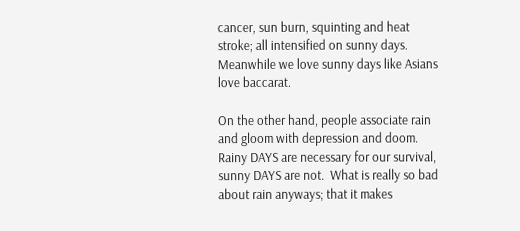cancer, sun burn, squinting and heat stroke; all intensified on sunny days.  Meanwhile we love sunny days like Asians love baccarat.

On the other hand, people associate rain and gloom with depression and doom.  Rainy DAYS are necessary for our survival, sunny DAYS are not.  What is really so bad about rain anyways; that it makes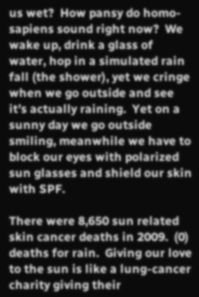us wet?  How pansy do homo-sapiens sound right now?  We wake up, drink a glass of water, hop in a simulated rain fall (the shower), yet we cringe when we go outside and see it’s actually raining.  Yet on a sunny day we go outside smiling, meanwhile we have to block our eyes with polarized sun glasses and shield our skin with SPF.

There were 8,650 sun related skin cancer deaths in 2009.  (0) deaths for rain.  Giving our love to the sun is like a lung-cancer charity giving their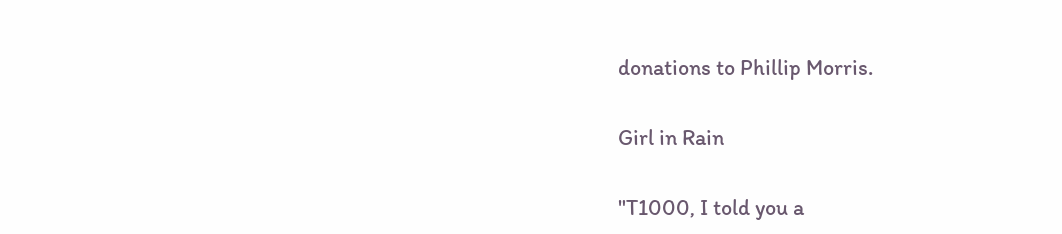donations to Phillip Morris.

Girl in Rain

"T1000, I told you a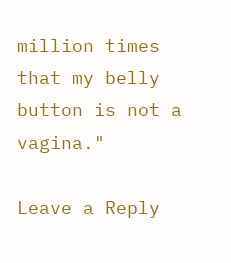million times that my belly button is not a vagina."

Leave a Reply